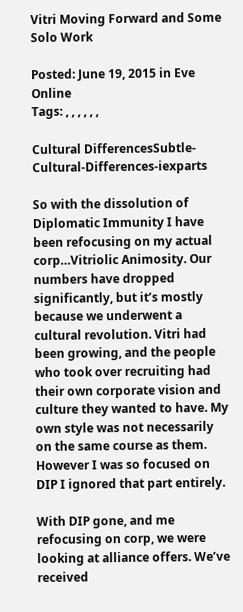Vitri Moving Forward and Some Solo Work

Posted: June 19, 2015 in Eve Online
Tags: , , , , , ,

Cultural DifferencesSubtle-Cultural-Differences-iexparts

So with the dissolution of Diplomatic Immunity I have been refocusing on my actual corp…Vitriolic Animosity. Our numbers have dropped significantly, but it’s mostly because we underwent a cultural revolution. Vitri had been growing, and the people who took over recruiting had their own corporate vision and culture they wanted to have. My own style was not necessarily on the same course as them. However I was so focused on DIP I ignored that part entirely.

With DIP gone, and me refocusing on corp, we were looking at alliance offers. We’ve received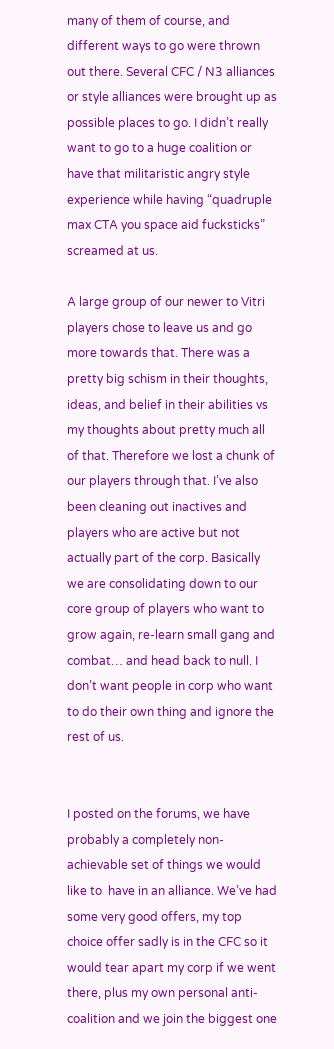many of them of course, and different ways to go were thrown out there. Several CFC / N3 alliances or style alliances were brought up as possible places to go. I didn’t really want to go to a huge coalition or have that militaristic angry style experience while having “quadruple max CTA you space aid fucksticks” screamed at us.

A large group of our newer to Vitri players chose to leave us and go more towards that. There was a pretty big schism in their thoughts, ideas, and belief in their abilities vs my thoughts about pretty much all of that. Therefore we lost a chunk of our players through that. I’ve also been cleaning out inactives and players who are active but not actually part of the corp. Basically we are consolidating down to our core group of players who want to grow again, re-learn small gang and combat… and head back to null. I don’t want people in corp who want to do their own thing and ignore the rest of us.


I posted on the forums, we have probably a completely non-achievable set of things we would like to  have in an alliance. We’ve had some very good offers, my top choice offer sadly is in the CFC so it would tear apart my corp if we went there, plus my own personal anti-coalition and we join the biggest one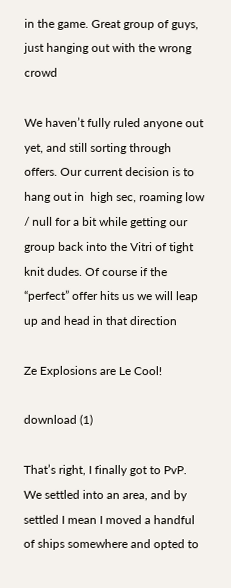in the game. Great group of guys, just hanging out with the wrong crowd

We haven’t fully ruled anyone out yet, and still sorting through offers. Our current decision is to hang out in  high sec, roaming low / null for a bit while getting our group back into the Vitri of tight knit dudes. Of course if the “perfect” offer hits us we will leap up and head in that direction

Ze Explosions are Le Cool!

download (1)

That’s right, I finally got to PvP. We settled into an area, and by settled I mean I moved a handful of ships somewhere and opted to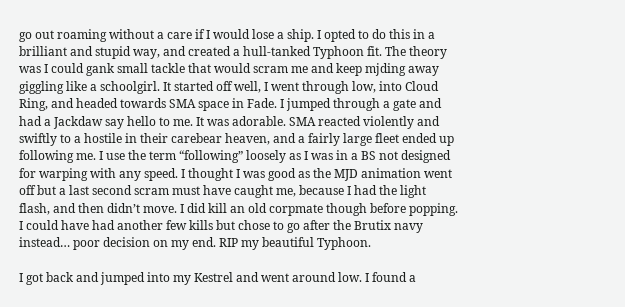go out roaming without a care if I would lose a ship. I opted to do this in a brilliant and stupid way, and created a hull-tanked Typhoon fit. The theory was I could gank small tackle that would scram me and keep mjding away giggling like a schoolgirl. It started off well, I went through low, into Cloud Ring, and headed towards SMA space in Fade. I jumped through a gate and had a Jackdaw say hello to me. It was adorable. SMA reacted violently and swiftly to a hostile in their carebear heaven, and a fairly large fleet ended up following me. I use the term “following” loosely as I was in a BS not designed for warping with any speed. I thought I was good as the MJD animation went off but a last second scram must have caught me, because I had the light flash, and then didn’t move. I did kill an old corpmate though before popping. I could have had another few kills but chose to go after the Brutix navy instead… poor decision on my end. RIP my beautiful Typhoon.

I got back and jumped into my Kestrel and went around low. I found a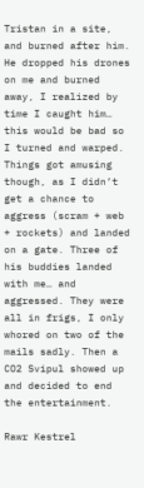Tristan in a site, and burned after him. He dropped his drones on me and burned away, I realized by time I caught him… this would be bad so I turned and warped. Things got amusing though, as I didn’t get a chance to aggress (scram + web + rockets) and landed on a gate. Three of his buddies landed with me… and aggressed. They were all in frigs, I only whored on two of the mails sadly. Then a CO2 Svipul showed up and decided to end the entertainment.

Rawr Kestrel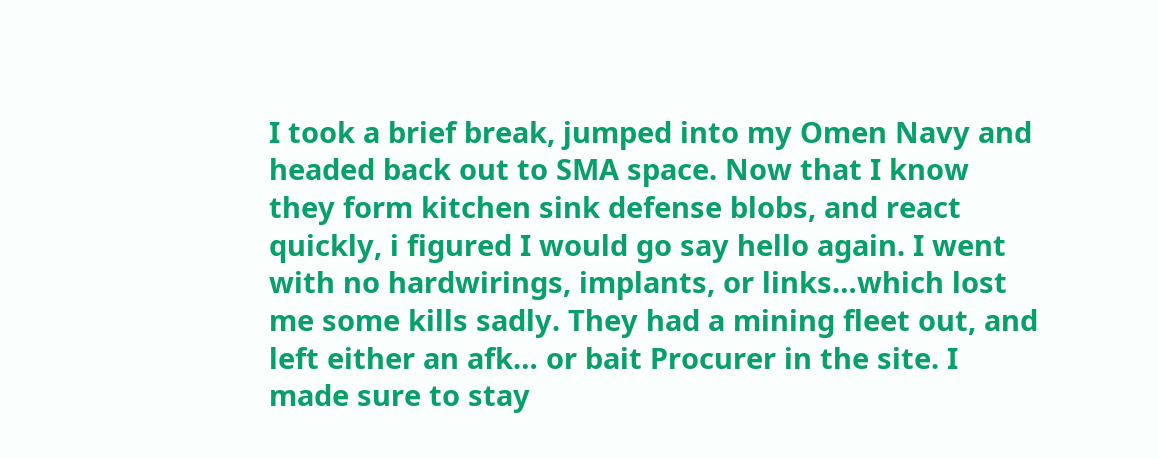I took a brief break, jumped into my Omen Navy and headed back out to SMA space. Now that I know they form kitchen sink defense blobs, and react quickly, i figured I would go say hello again. I went with no hardwirings, implants, or links…which lost me some kills sadly. They had a mining fleet out, and left either an afk… or bait Procurer in the site. I made sure to stay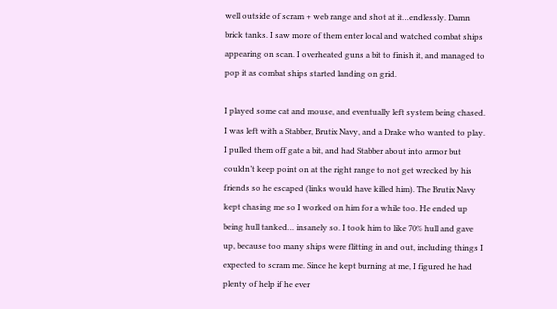well outside of scram + web range and shot at it…endlessly. Damn brick tanks. I saw more of them enter local and watched combat ships appearing on scan. I overheated guns a bit to finish it, and managed to pop it as combat ships started landing on grid.

I played some cat and mouse, and eventually left system being chased. I was left with a Stabber, Brutix Navy, and a Drake who wanted to play. I pulled them off gate a bit, and had Stabber about into armor but couldn’t keep point on at the right range to not get wrecked by his friends so he escaped (links would have killed him). The Brutix Navy kept chasing me so I worked on him for a while too. He ended up being hull tanked… insanely so. I took him to like 70% hull and gave up, because too many ships were flitting in and out, including things I expected to scram me. Since he kept burning at me, I figured he had plenty of help if he ever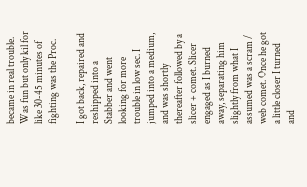became in real trouble. Was fun but only kil for like 30-45 minutes of fighting was the Proc.

I got back, repaired and reshipped into a Stabber and went looking for more trouble in low sec. I jumped into a medium, and was shortly thereafter followed by a slicer + comet. Slicer engaged as I burned away, separating him slightly from what I assumed was a scram / web comet. Once he got a little closer I turned and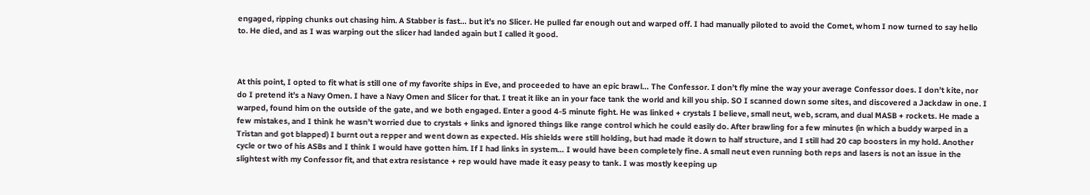engaged, ripping chunks out chasing him. A Stabber is fast… but it’s no Slicer. He pulled far enough out and warped off. I had manually piloted to avoid the Comet, whom I now turned to say hello to. He died, and as I was warping out the slicer had landed again but I called it good.



At this point, I opted to fit what is still one of my favorite ships in Eve, and proceeded to have an epic brawl… The Confessor. I don’t fly mine the way your average Confessor does. I don’t kite, nor do I pretend it’s a Navy Omen. I have a Navy Omen and Slicer for that. I treat it like an in your face tank the world and kill you ship. SO I scanned down some sites, and discovered a Jackdaw in one. I warped, found him on the outside of the gate, and we both engaged. Enter a good 4-5 minute fight. He was linked + crystals I believe, small neut, web, scram, and dual MASB + rockets. He made a few mistakes, and I think he wasn’t worried due to crystals + links and ignored things like range control which he could easily do. After brawling for a few minutes (in which a buddy warped in a Tristan and got blapped) I burnt out a repper and went down as expected. His shields were still holding, but had made it down to half structure, and I still had 20 cap boosters in my hold. Another cycle or two of his ASBs and I think I would have gotten him. If I had links in system… I would have been completely fine. A small neut even running both reps and lasers is not an issue in the slightest with my Confessor fit, and that extra resistance + rep would have made it easy peasy to tank. I was mostly keeping up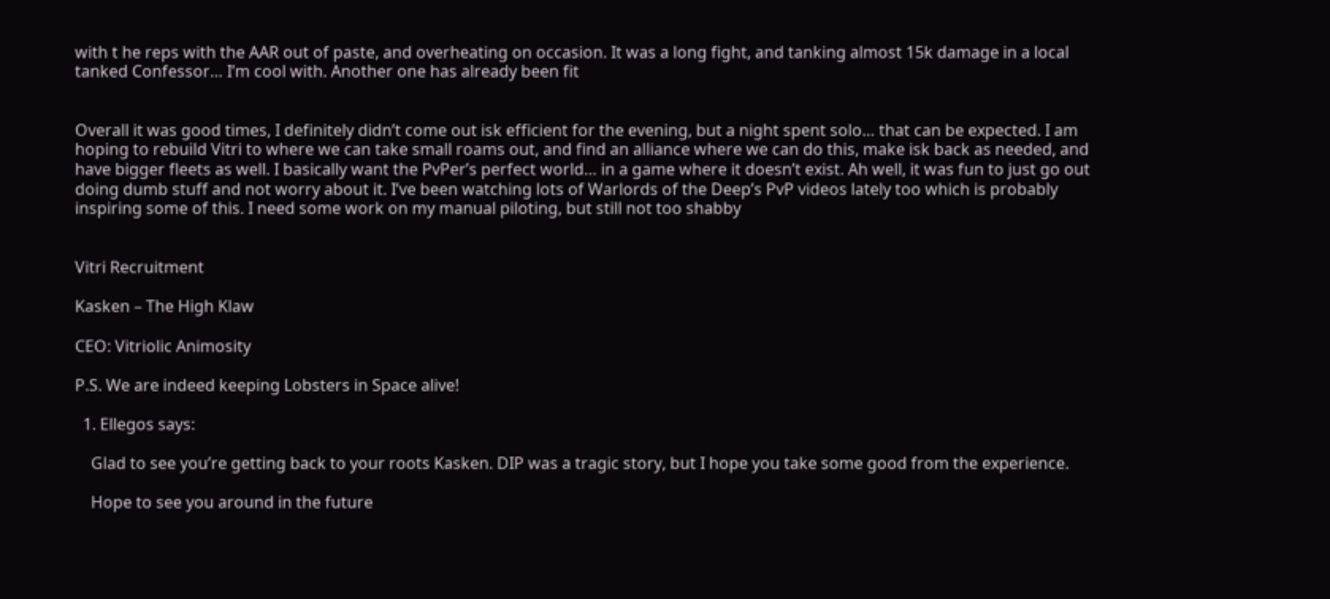with t he reps with the AAR out of paste, and overheating on occasion. It was a long fight, and tanking almost 15k damage in a local tanked Confessor… I’m cool with. Another one has already been fit


Overall it was good times, I definitely didn’t come out isk efficient for the evening, but a night spent solo… that can be expected. I am hoping to rebuild Vitri to where we can take small roams out, and find an alliance where we can do this, make isk back as needed, and have bigger fleets as well. I basically want the PvPer’s perfect world… in a game where it doesn’t exist. Ah well, it was fun to just go out doing dumb stuff and not worry about it. I’ve been watching lots of Warlords of the Deep’s PvP videos lately too which is probably inspiring some of this. I need some work on my manual piloting, but still not too shabby


Vitri Recruitment

Kasken – The High Klaw

CEO: Vitriolic Animosity

P.S. We are indeed keeping Lobsters in Space alive!

  1. Ellegos says:

    Glad to see you’re getting back to your roots Kasken. DIP was a tragic story, but I hope you take some good from the experience.

    Hope to see you around in the future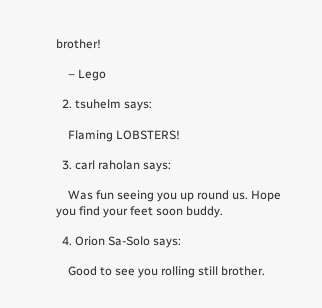brother!

    – Lego

  2. tsuhelm says:

    Flaming LOBSTERS!

  3. carl raholan says:

    Was fun seeing you up round us. Hope you find your feet soon buddy.

  4. Orion Sa-Solo says:

    Good to see you rolling still brother.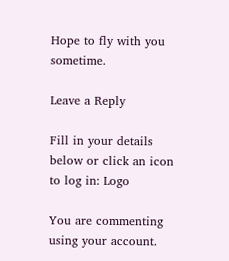Hope to fly with you sometime.

Leave a Reply

Fill in your details below or click an icon to log in: Logo

You are commenting using your account.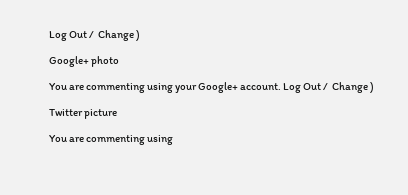Log Out /  Change )

Google+ photo

You are commenting using your Google+ account. Log Out /  Change )

Twitter picture

You are commenting using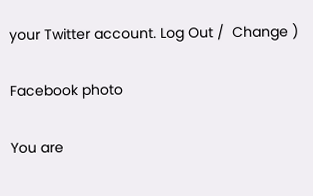your Twitter account. Log Out /  Change )

Facebook photo

You are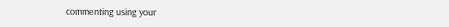commenting using your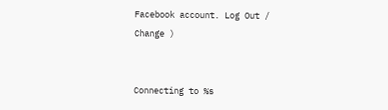Facebook account. Log Out /  Change )


Connecting to %s